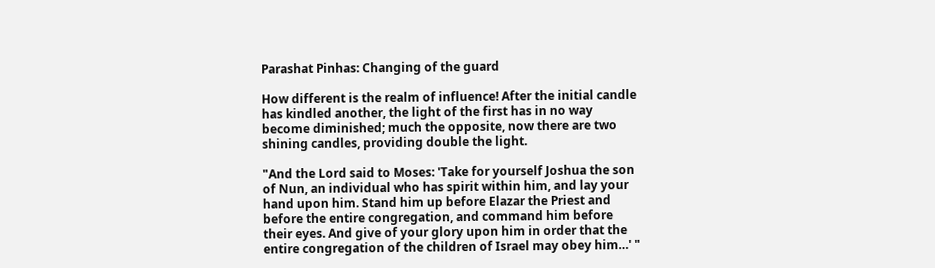Parashat Pinhas: Changing of the guard

How different is the realm of influence! After the initial candle has kindled another, the light of the first has in no way become diminished; much the opposite, now there are two shining candles, providing double the light.

"And the Lord said to Moses: 'Take for yourself Joshua the son of Nun, an individual who has spirit within him, and lay your hand upon him. Stand him up before Elazar the Priest and before the entire congregation, and command him before their eyes. And give of your glory upon him in order that the entire congregation of the children of Israel may obey him…' "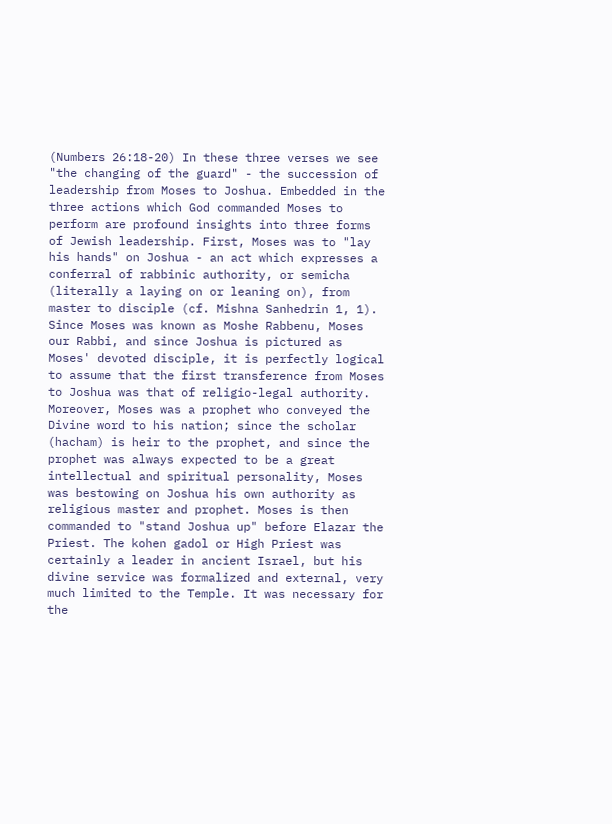(Numbers 26:18-20) In these three verses we see "the changing of the guard" - the succession of leadership from Moses to Joshua. Embedded in the three actions which God commanded Moses to perform are profound insights into three forms of Jewish leadership. First, Moses was to "lay his hands" on Joshua - an act which expresses a conferral of rabbinic authority, or semicha (literally a laying on or leaning on), from master to disciple (cf. Mishna Sanhedrin 1, 1). Since Moses was known as Moshe Rabbenu, Moses our Rabbi, and since Joshua is pictured as Moses' devoted disciple, it is perfectly logical to assume that the first transference from Moses to Joshua was that of religio-legal authority. Moreover, Moses was a prophet who conveyed the Divine word to his nation; since the scholar (hacham) is heir to the prophet, and since the prophet was always expected to be a great intellectual and spiritual personality, Moses was bestowing on Joshua his own authority as religious master and prophet. Moses is then commanded to "stand Joshua up" before Elazar the Priest. The kohen gadol or High Priest was certainly a leader in ancient Israel, but his divine service was formalized and external, very much limited to the Temple. It was necessary for the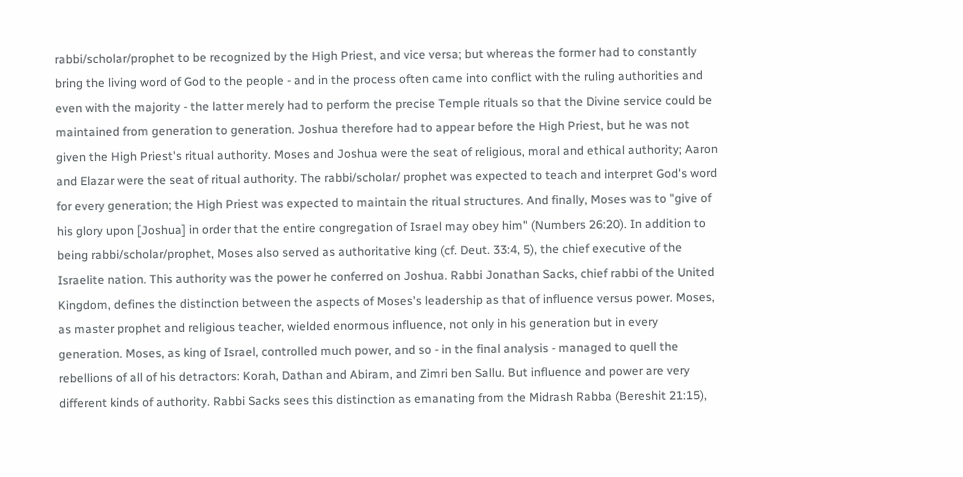rabbi/scholar/prophet to be recognized by the High Priest, and vice versa; but whereas the former had to constantly bring the living word of God to the people - and in the process often came into conflict with the ruling authorities and even with the majority - the latter merely had to perform the precise Temple rituals so that the Divine service could be maintained from generation to generation. Joshua therefore had to appear before the High Priest, but he was not given the High Priest's ritual authority. Moses and Joshua were the seat of religious, moral and ethical authority; Aaron and Elazar were the seat of ritual authority. The rabbi/scholar/ prophet was expected to teach and interpret God's word for every generation; the High Priest was expected to maintain the ritual structures. And finally, Moses was to "give of his glory upon [Joshua] in order that the entire congregation of Israel may obey him" (Numbers 26:20). In addition to being rabbi/scholar/prophet, Moses also served as authoritative king (cf. Deut. 33:4, 5), the chief executive of the Israelite nation. This authority was the power he conferred on Joshua. Rabbi Jonathan Sacks, chief rabbi of the United Kingdom, defines the distinction between the aspects of Moses's leadership as that of influence versus power. Moses, as master prophet and religious teacher, wielded enormous influence, not only in his generation but in every generation. Moses, as king of Israel, controlled much power, and so - in the final analysis - managed to quell the rebellions of all of his detractors: Korah, Dathan and Abiram, and Zimri ben Sallu. But influence and power are very different kinds of authority. Rabbi Sacks sees this distinction as emanating from the Midrash Rabba (Bereshit 21:15),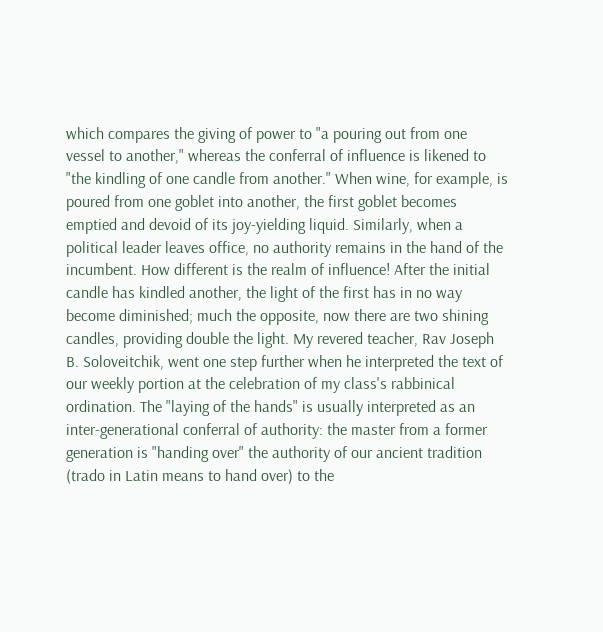which compares the giving of power to "a pouring out from one vessel to another," whereas the conferral of influence is likened to "the kindling of one candle from another." When wine, for example, is poured from one goblet into another, the first goblet becomes emptied and devoid of its joy-yielding liquid. Similarly, when a political leader leaves office, no authority remains in the hand of the incumbent. How different is the realm of influence! After the initial candle has kindled another, the light of the first has in no way become diminished; much the opposite, now there are two shining candles, providing double the light. My revered teacher, Rav Joseph B. Soloveitchik, went one step further when he interpreted the text of our weekly portion at the celebration of my class's rabbinical ordination. The "laying of the hands" is usually interpreted as an inter-generational conferral of authority: the master from a former generation is "handing over" the authority of our ancient tradition (trado in Latin means to hand over) to the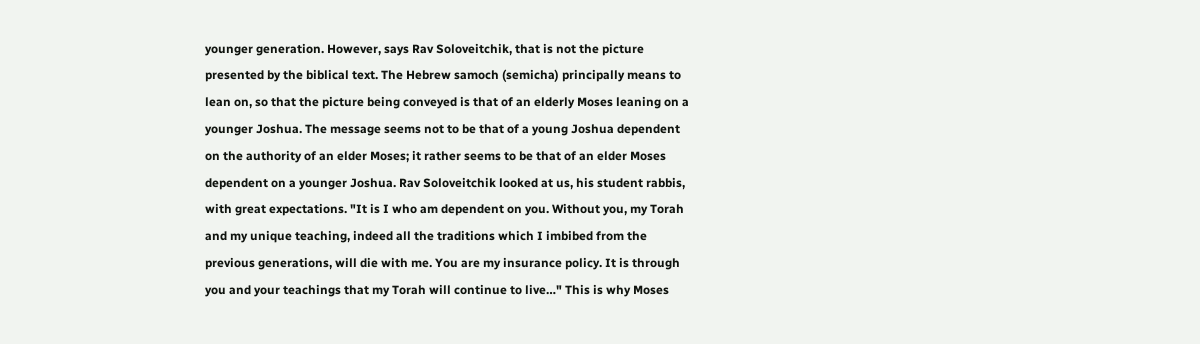younger generation. However, says Rav Soloveitchik, that is not the picture presented by the biblical text. The Hebrew samoch (semicha) principally means to lean on, so that the picture being conveyed is that of an elderly Moses leaning on a younger Joshua. The message seems not to be that of a young Joshua dependent on the authority of an elder Moses; it rather seems to be that of an elder Moses dependent on a younger Joshua. Rav Soloveitchik looked at us, his student rabbis, with great expectations. "It is I who am dependent on you. Without you, my Torah and my unique teaching, indeed all the traditions which I imbibed from the previous generations, will die with me. You are my insurance policy. It is through you and your teachings that my Torah will continue to live…" This is why Moses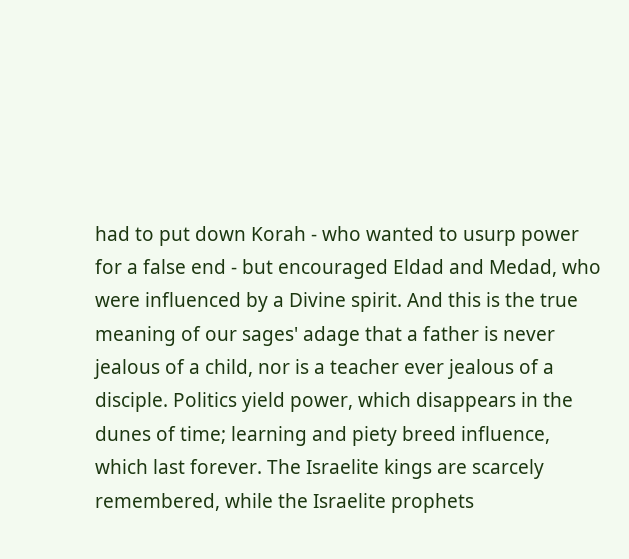had to put down Korah - who wanted to usurp power for a false end - but encouraged Eldad and Medad, who were influenced by a Divine spirit. And this is the true meaning of our sages' adage that a father is never jealous of a child, nor is a teacher ever jealous of a disciple. Politics yield power, which disappears in the dunes of time; learning and piety breed influence, which last forever. The Israelite kings are scarcely remembered, while the Israelite prophets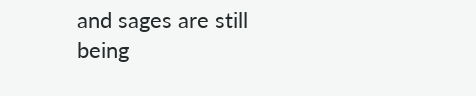and sages are still being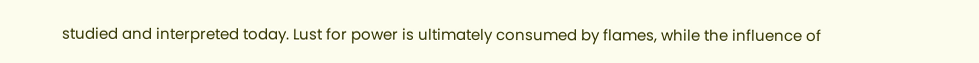studied and interpreted today. Lust for power is ultimately consumed by flames, while the influence of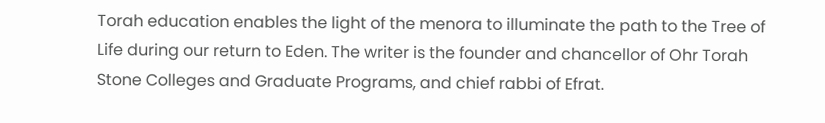Torah education enables the light of the menora to illuminate the path to the Tree of Life during our return to Eden. The writer is the founder and chancellor of Ohr Torah Stone Colleges and Graduate Programs, and chief rabbi of Efrat.